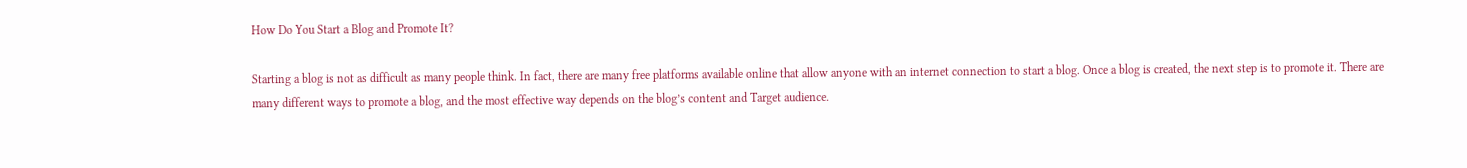How Do You Start a Blog and Promote It?

Starting a blog is not as difficult as many people think. In fact, there are many free platforms available online that allow anyone with an internet connection to start a blog. Once a blog is created, the next step is to promote it. There are many different ways to promote a blog, and the most effective way depends on the blog’s content and Target audience.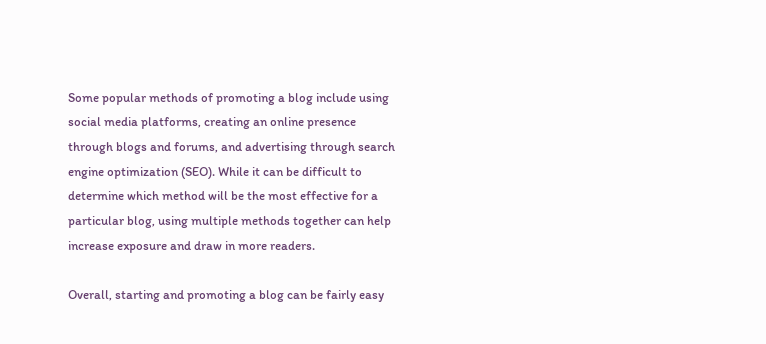Some popular methods of promoting a blog include using social media platforms, creating an online presence through blogs and forums, and advertising through search engine optimization (SEO). While it can be difficult to determine which method will be the most effective for a particular blog, using multiple methods together can help increase exposure and draw in more readers.

Overall, starting and promoting a blog can be fairly easy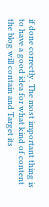if done correctly. The most important thing is to have a good idea for what kind of content the blog will contain and Target its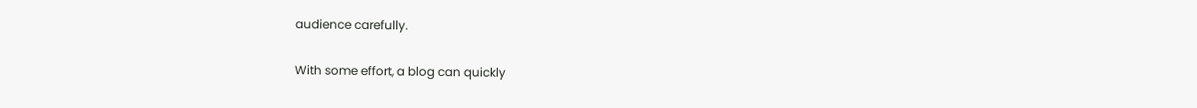audience carefully.

With some effort, a blog can quickly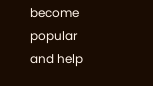become popular and help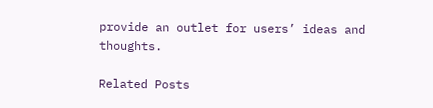provide an outlet for users’ ideas and thoughts.

Related Posts